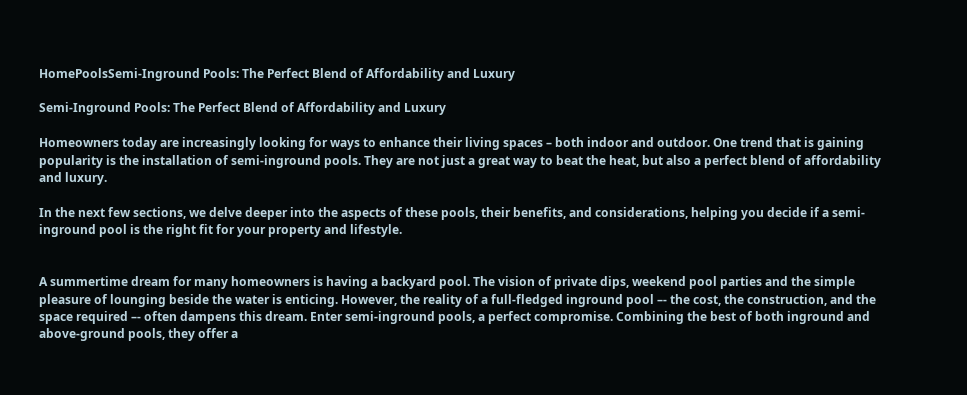HomePoolsSemi-Inground Pools: The Perfect Blend of Affordability and Luxury

Semi-Inground Pools: The Perfect Blend of Affordability and Luxury

Homeowners today are increasingly looking for ways to enhance their living spaces – both indoor and outdoor. One trend that is gaining popularity is the installation of semi-inground pools. They are not just a great way to beat the heat, but also a perfect blend of affordability and luxury.

In the next few sections, we delve deeper into the aspects of these pools, their benefits, and considerations, helping you decide if a semi-inground pool is the right fit for your property and lifestyle.


A summertime dream for many homeowners is having a backyard pool. The vision of private dips, weekend pool parties and the simple pleasure of lounging beside the water is enticing. However, the reality of a full-fledged inground pool –- the cost, the construction, and the space required –- often dampens this dream. Enter semi-inground pools, a perfect compromise. Combining the best of both inground and above-ground pools, they offer a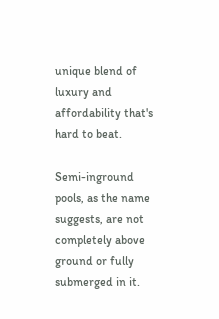unique blend of luxury and affordability that's hard to beat.

Semi-inground pools, as the name suggests, are not completely above ground or fully submerged in it.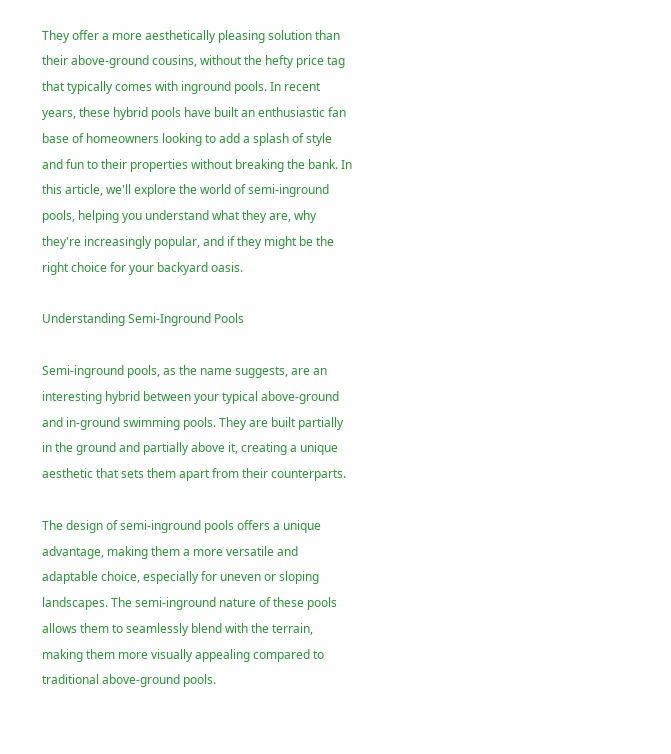They offer a more aesthetically pleasing solution than their above-ground cousins, without the hefty price tag that typically comes with inground pools. In recent years, these hybrid pools have built an enthusiastic fan base of homeowners looking to add a splash of style and fun to their properties without breaking the bank. In this article, we'll explore the world of semi-inground pools, helping you understand what they are, why they're increasingly popular, and if they might be the right choice for your backyard oasis.

Understanding Semi-Inground Pools

Semi-inground pools, as the name suggests, are an interesting hybrid between your typical above-ground and in-ground swimming pools. They are built partially in the ground and partially above it, creating a unique aesthetic that sets them apart from their counterparts.

The design of semi-inground pools offers a unique advantage, making them a more versatile and adaptable choice, especially for uneven or sloping landscapes. The semi-inground nature of these pools allows them to seamlessly blend with the terrain, making them more visually appealing compared to traditional above-ground pools.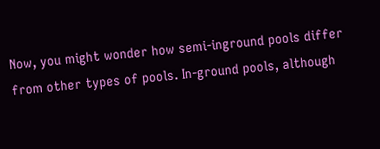Now, you might wonder how semi-inground pools differ from other types of pools. In-ground pools, although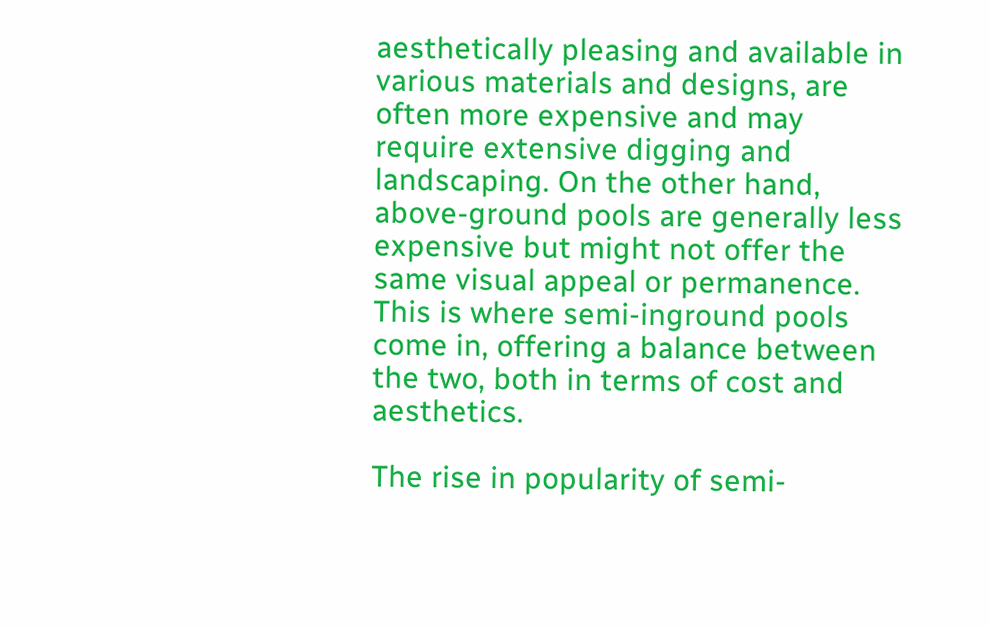aesthetically pleasing and available in various materials and designs, are often more expensive and may require extensive digging and landscaping. On the other hand, above-ground pools are generally less expensive but might not offer the same visual appeal or permanence. This is where semi-inground pools come in, offering a balance between the two, both in terms of cost and aesthetics.

The rise in popularity of semi-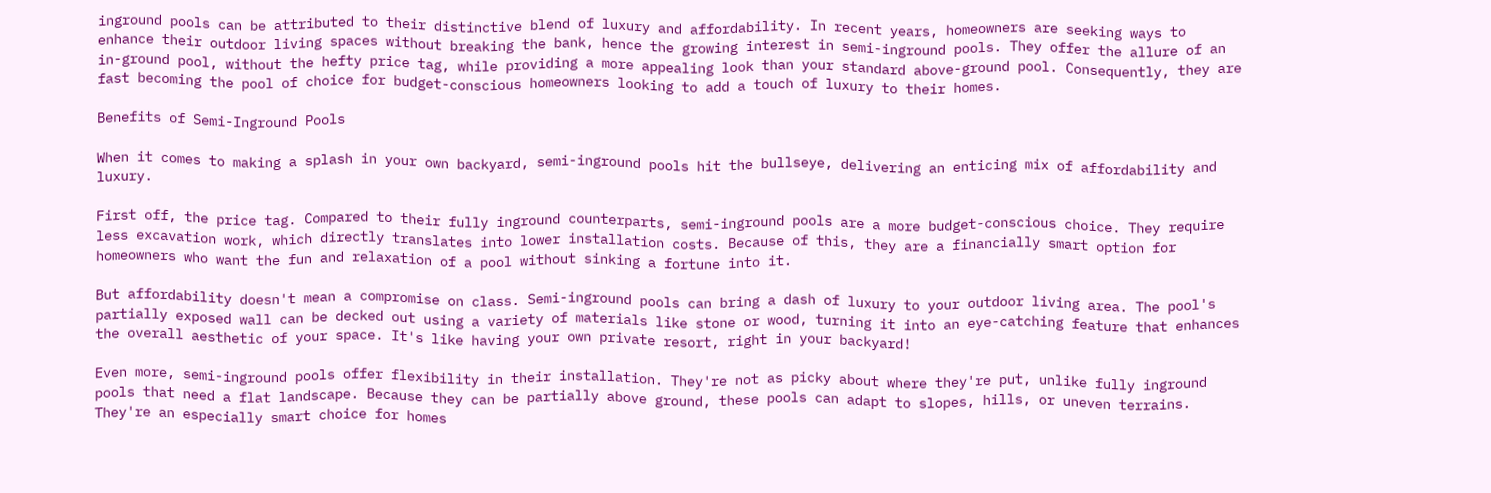inground pools can be attributed to their distinctive blend of luxury and affordability. In recent years, homeowners are seeking ways to enhance their outdoor living spaces without breaking the bank, hence the growing interest in semi-inground pools. They offer the allure of an in-ground pool, without the hefty price tag, while providing a more appealing look than your standard above-ground pool. Consequently, they are fast becoming the pool of choice for budget-conscious homeowners looking to add a touch of luxury to their homes.

Benefits of Semi-Inground Pools

When it comes to making a splash in your own backyard, semi-inground pools hit the bullseye, delivering an enticing mix of affordability and luxury.

First off, the price tag. Compared to their fully inground counterparts, semi-inground pools are a more budget-conscious choice. They require less excavation work, which directly translates into lower installation costs. Because of this, they are a financially smart option for homeowners who want the fun and relaxation of a pool without sinking a fortune into it.

But affordability doesn't mean a compromise on class. Semi-inground pools can bring a dash of luxury to your outdoor living area. The pool's partially exposed wall can be decked out using a variety of materials like stone or wood, turning it into an eye-catching feature that enhances the overall aesthetic of your space. It's like having your own private resort, right in your backyard!

Even more, semi-inground pools offer flexibility in their installation. They're not as picky about where they're put, unlike fully inground pools that need a flat landscape. Because they can be partially above ground, these pools can adapt to slopes, hills, or uneven terrains. They're an especially smart choice for homes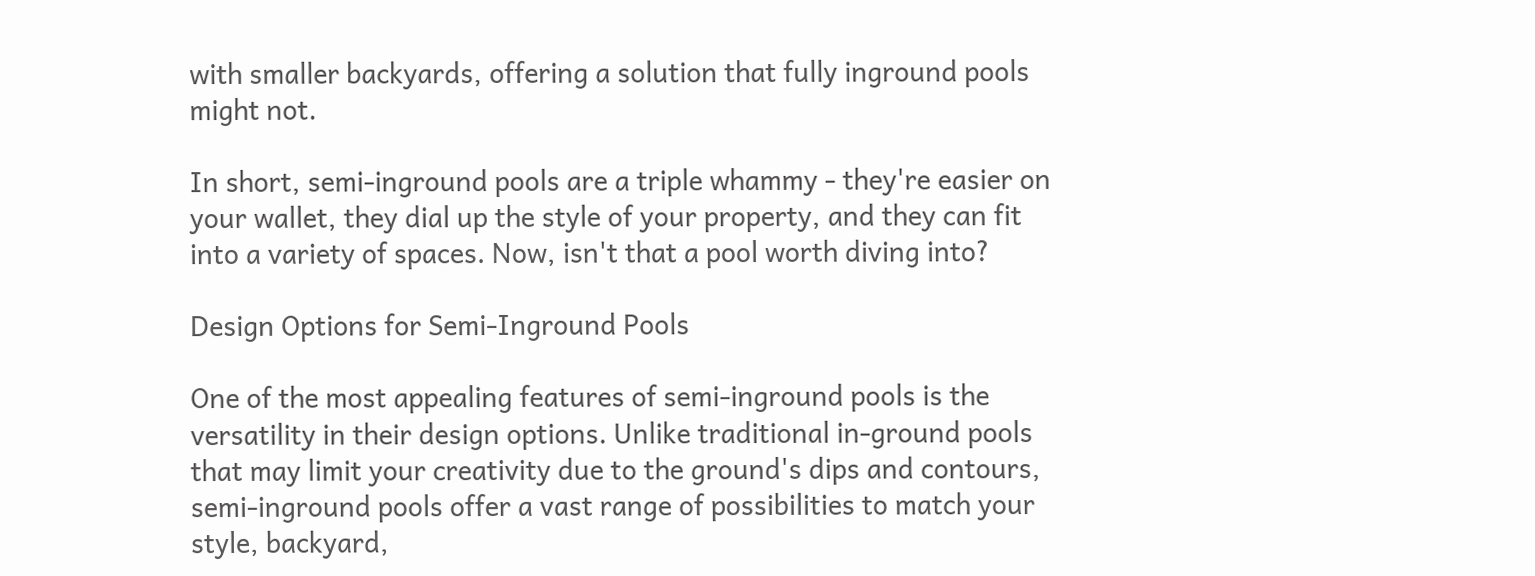with smaller backyards, offering a solution that fully inground pools might not.

In short, semi-inground pools are a triple whammy - they're easier on your wallet, they dial up the style of your property, and they can fit into a variety of spaces. Now, isn't that a pool worth diving into?

Design Options for Semi-Inground Pools

One of the most appealing features of semi-inground pools is the versatility in their design options. Unlike traditional in-ground pools that may limit your creativity due to the ground's dips and contours, semi-inground pools offer a vast range of possibilities to match your style, backyard,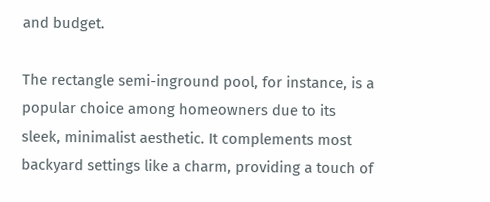and budget.

The rectangle semi-inground pool, for instance, is a popular choice among homeowners due to its sleek, minimalist aesthetic. It complements most backyard settings like a charm, providing a touch of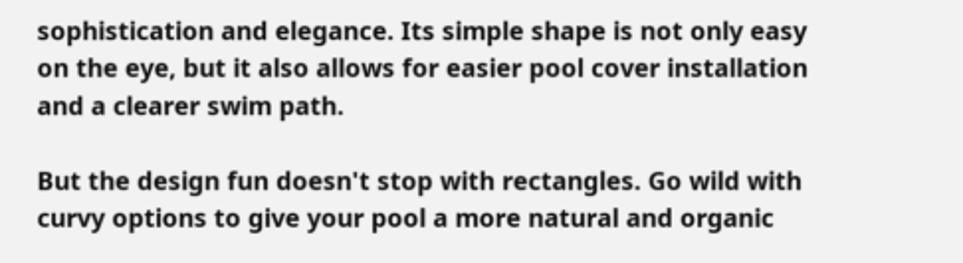sophistication and elegance. Its simple shape is not only easy on the eye, but it also allows for easier pool cover installation and a clearer swim path.

But the design fun doesn't stop with rectangles. Go wild with curvy options to give your pool a more natural and organic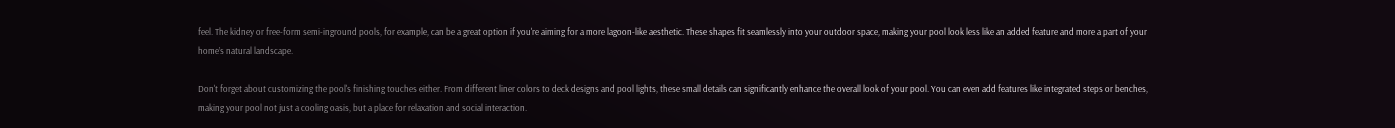feel. The kidney or free-form semi-inground pools, for example, can be a great option if you're aiming for a more lagoon-like aesthetic. These shapes fit seamlessly into your outdoor space, making your pool look less like an added feature and more a part of your home’s natural landscape.

Don't forget about customizing the pool's finishing touches either. From different liner colors to deck designs and pool lights, these small details can significantly enhance the overall look of your pool. You can even add features like integrated steps or benches, making your pool not just a cooling oasis, but a place for relaxation and social interaction.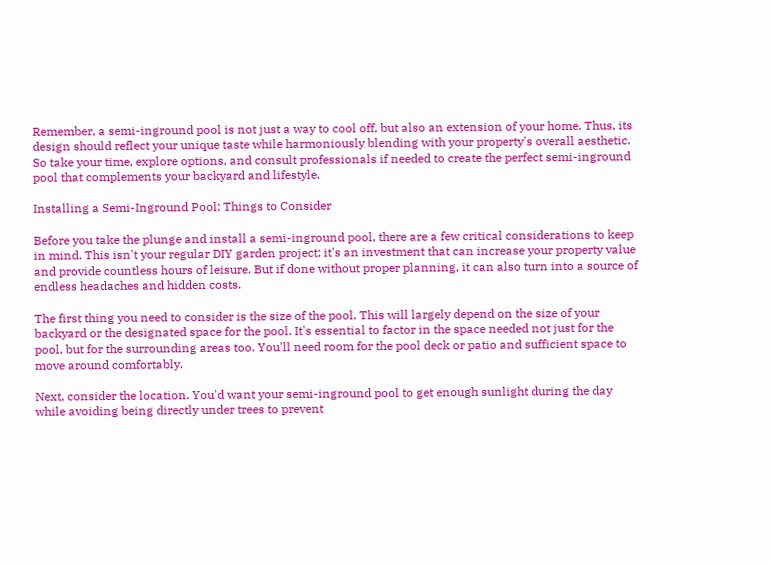Remember, a semi-inground pool is not just a way to cool off, but also an extension of your home. Thus, its design should reflect your unique taste while harmoniously blending with your property's overall aesthetic. So take your time, explore options, and consult professionals if needed to create the perfect semi-inground pool that complements your backyard and lifestyle.

Installing a Semi-Inground Pool: Things to Consider

Before you take the plunge and install a semi-inground pool, there are a few critical considerations to keep in mind. This isn't your regular DIY garden project; it's an investment that can increase your property value and provide countless hours of leisure. But if done without proper planning, it can also turn into a source of endless headaches and hidden costs.

The first thing you need to consider is the size of the pool. This will largely depend on the size of your backyard or the designated space for the pool. It's essential to factor in the space needed not just for the pool, but for the surrounding areas too. You'll need room for the pool deck or patio and sufficient space to move around comfortably.

Next, consider the location. You'd want your semi-inground pool to get enough sunlight during the day while avoiding being directly under trees to prevent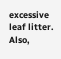excessive leaf litter. Also,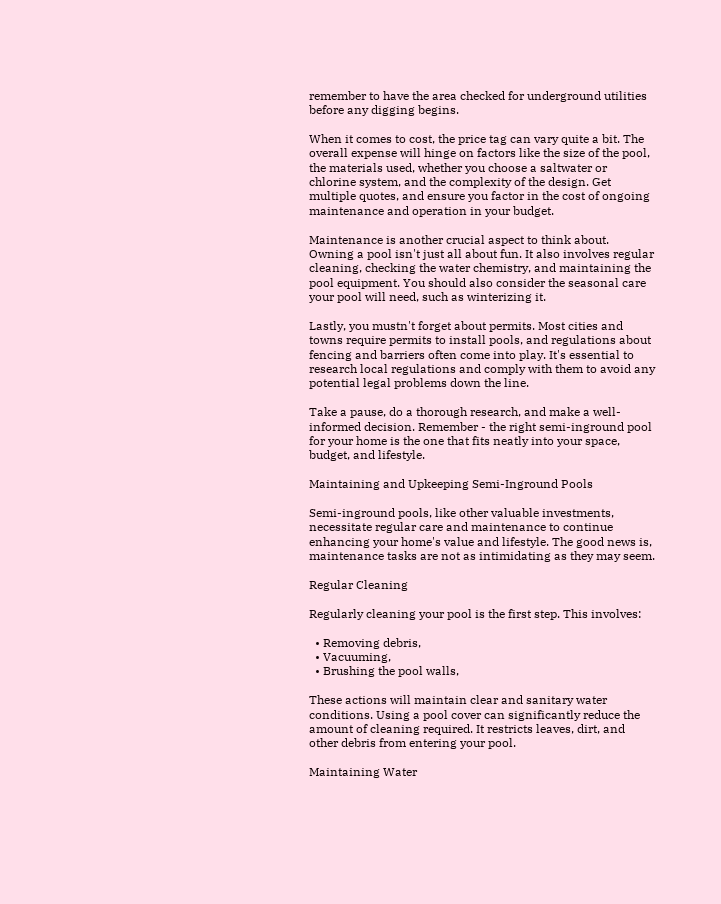remember to have the area checked for underground utilities before any digging begins.

When it comes to cost, the price tag can vary quite a bit. The overall expense will hinge on factors like the size of the pool, the materials used, whether you choose a saltwater or chlorine system, and the complexity of the design. Get multiple quotes, and ensure you factor in the cost of ongoing maintenance and operation in your budget.

Maintenance is another crucial aspect to think about. Owning a pool isn't just all about fun. It also involves regular cleaning, checking the water chemistry, and maintaining the pool equipment. You should also consider the seasonal care your pool will need, such as winterizing it.

Lastly, you mustn't forget about permits. Most cities and towns require permits to install pools, and regulations about fencing and barriers often come into play. It's essential to research local regulations and comply with them to avoid any potential legal problems down the line.

Take a pause, do a thorough research, and make a well-informed decision. Remember - the right semi-inground pool for your home is the one that fits neatly into your space, budget, and lifestyle.

Maintaining and Upkeeping Semi-Inground Pools

Semi-inground pools, like other valuable investments, necessitate regular care and maintenance to continue enhancing your home's value and lifestyle. The good news is, maintenance tasks are not as intimidating as they may seem.

Regular Cleaning

Regularly cleaning your pool is the first step. This involves:

  • Removing debris,
  • Vacuuming,
  • Brushing the pool walls,

These actions will maintain clear and sanitary water conditions. Using a pool cover can significantly reduce the amount of cleaning required. It restricts leaves, dirt, and other debris from entering your pool.

Maintaining Water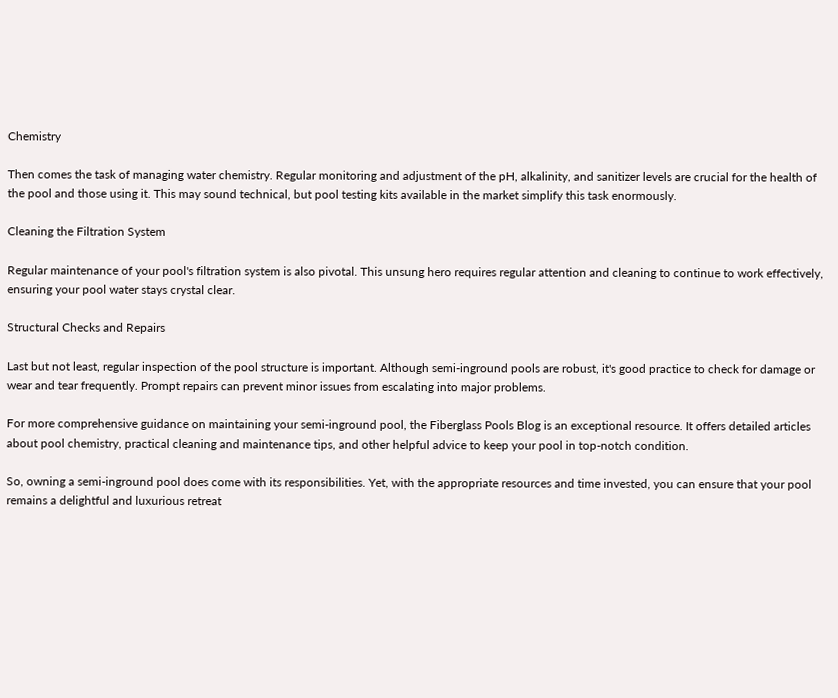Chemistry

Then comes the task of managing water chemistry. Regular monitoring and adjustment of the pH, alkalinity, and sanitizer levels are crucial for the health of the pool and those using it. This may sound technical, but pool testing kits available in the market simplify this task enormously.

Cleaning the Filtration System

Regular maintenance of your pool's filtration system is also pivotal. This unsung hero requires regular attention and cleaning to continue to work effectively, ensuring your pool water stays crystal clear.

Structural Checks and Repairs

Last but not least, regular inspection of the pool structure is important. Although semi-inground pools are robust, it's good practice to check for damage or wear and tear frequently. Prompt repairs can prevent minor issues from escalating into major problems.

For more comprehensive guidance on maintaining your semi-inground pool, the Fiberglass Pools Blog is an exceptional resource. It offers detailed articles about pool chemistry, practical cleaning and maintenance tips, and other helpful advice to keep your pool in top-notch condition.

So, owning a semi-inground pool does come with its responsibilities. Yet, with the appropriate resources and time invested, you can ensure that your pool remains a delightful and luxurious retreat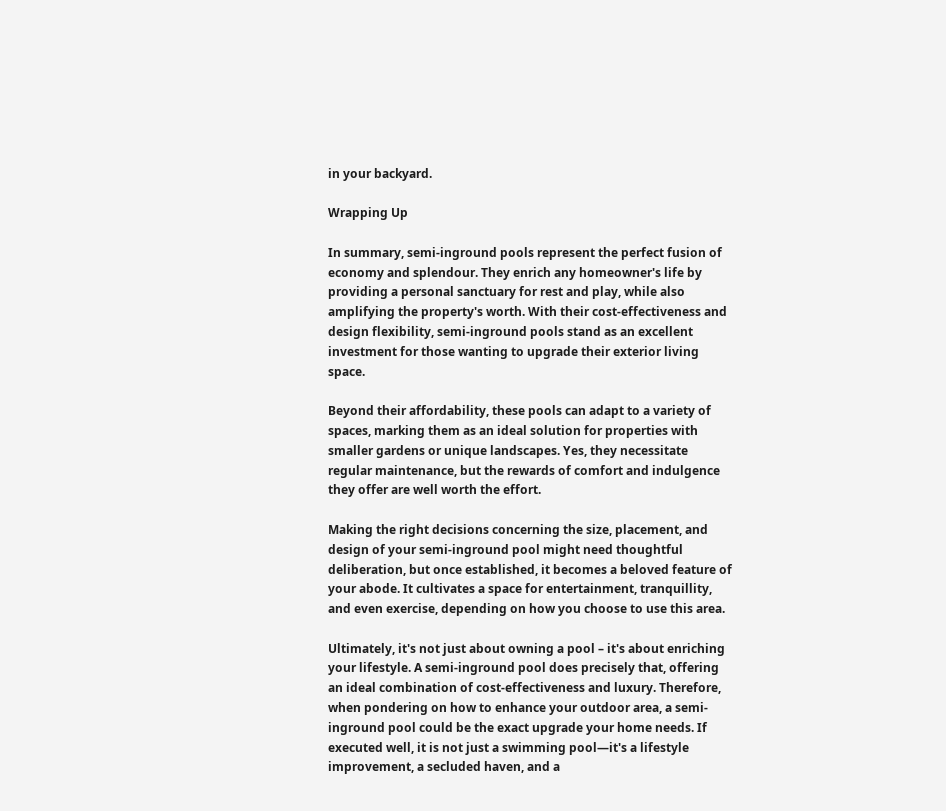in your backyard.

Wrapping Up

In summary, semi-inground pools represent the perfect fusion of economy and splendour. They enrich any homeowner's life by providing a personal sanctuary for rest and play, while also amplifying the property's worth. With their cost-effectiveness and design flexibility, semi-inground pools stand as an excellent investment for those wanting to upgrade their exterior living space.

Beyond their affordability, these pools can adapt to a variety of spaces, marking them as an ideal solution for properties with smaller gardens or unique landscapes. Yes, they necessitate regular maintenance, but the rewards of comfort and indulgence they offer are well worth the effort.

Making the right decisions concerning the size, placement, and design of your semi-inground pool might need thoughtful deliberation, but once established, it becomes a beloved feature of your abode. It cultivates a space for entertainment, tranquillity, and even exercise, depending on how you choose to use this area.

Ultimately, it's not just about owning a pool – it's about enriching your lifestyle. A semi-inground pool does precisely that, offering an ideal combination of cost-effectiveness and luxury. Therefore, when pondering on how to enhance your outdoor area, a semi-inground pool could be the exact upgrade your home needs. If executed well, it is not just a swimming pool—it's a lifestyle improvement, a secluded haven, and a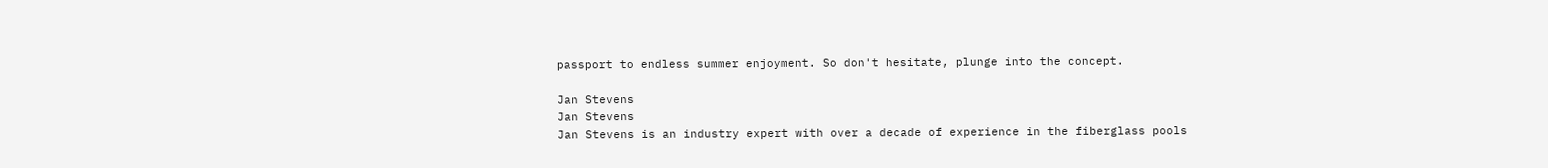passport to endless summer enjoyment. So don't hesitate, plunge into the concept.

Jan Stevens
Jan Stevens
Jan Stevens is an industry expert with over a decade of experience in the fiberglass pools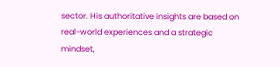sector. His authoritative insights are based on real-world experiences and a strategic mindset,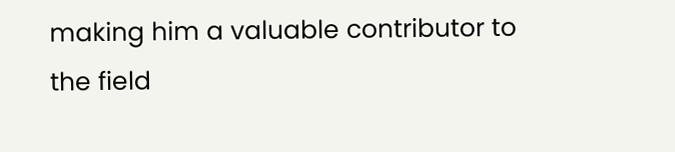making him a valuable contributor to the field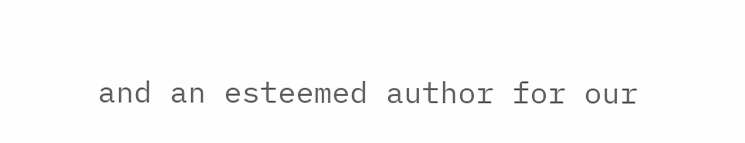and an esteemed author for our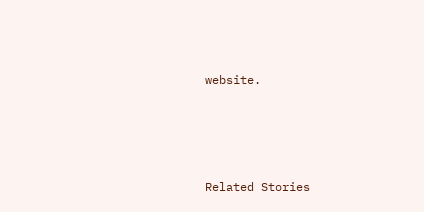website.




Related Stories